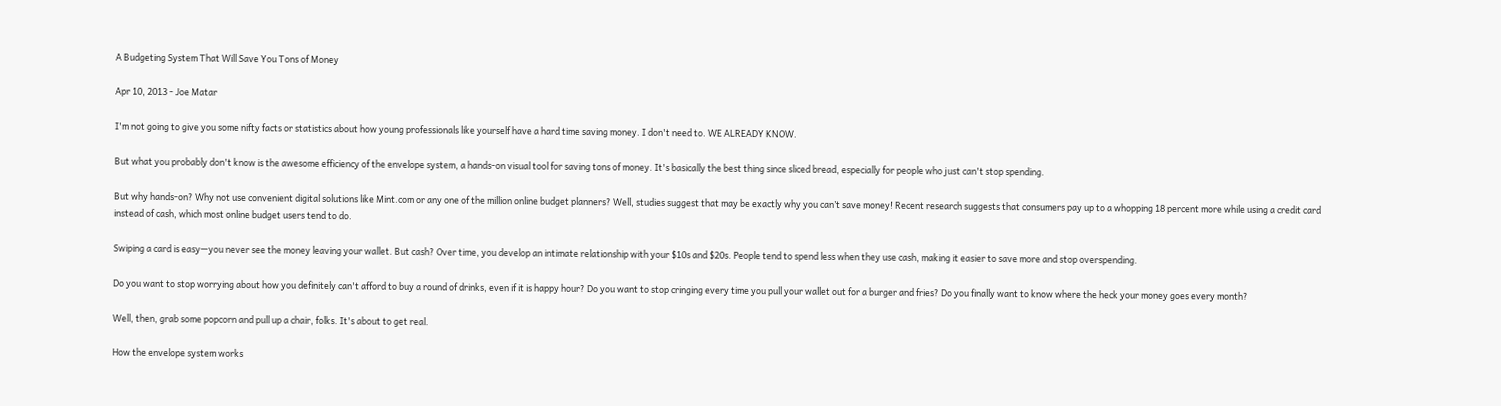A Budgeting System That Will Save You Tons of Money

Apr 10, 2013 - Joe Matar

I'm not going to give you some nifty facts or statistics about how young professionals like yourself have a hard time saving money. I don't need to. WE ALREADY KNOW.

But what you probably don't know is the awesome efficiency of the envelope system, a hands-on visual tool for saving tons of money. It's basically the best thing since sliced bread, especially for people who just can't stop spending.

But why hands-on? Why not use convenient digital solutions like Mint.com or any one of the million online budget planners? Well, studies suggest that may be exactly why you can’t save money! Recent research suggests that consumers pay up to a whopping 18 percent more while using a credit card instead of cash, which most online budget users tend to do.

Swiping a card is easy—you never see the money leaving your wallet. But cash? Over time, you develop an intimate relationship with your $10s and $20s. People tend to spend less when they use cash, making it easier to save more and stop overspending.

Do you want to stop worrying about how you definitely can't afford to buy a round of drinks, even if it is happy hour? Do you want to stop cringing every time you pull your wallet out for a burger and fries? Do you finally want to know where the heck your money goes every month?

Well, then, grab some popcorn and pull up a chair, folks. It's about to get real.

How the envelope system works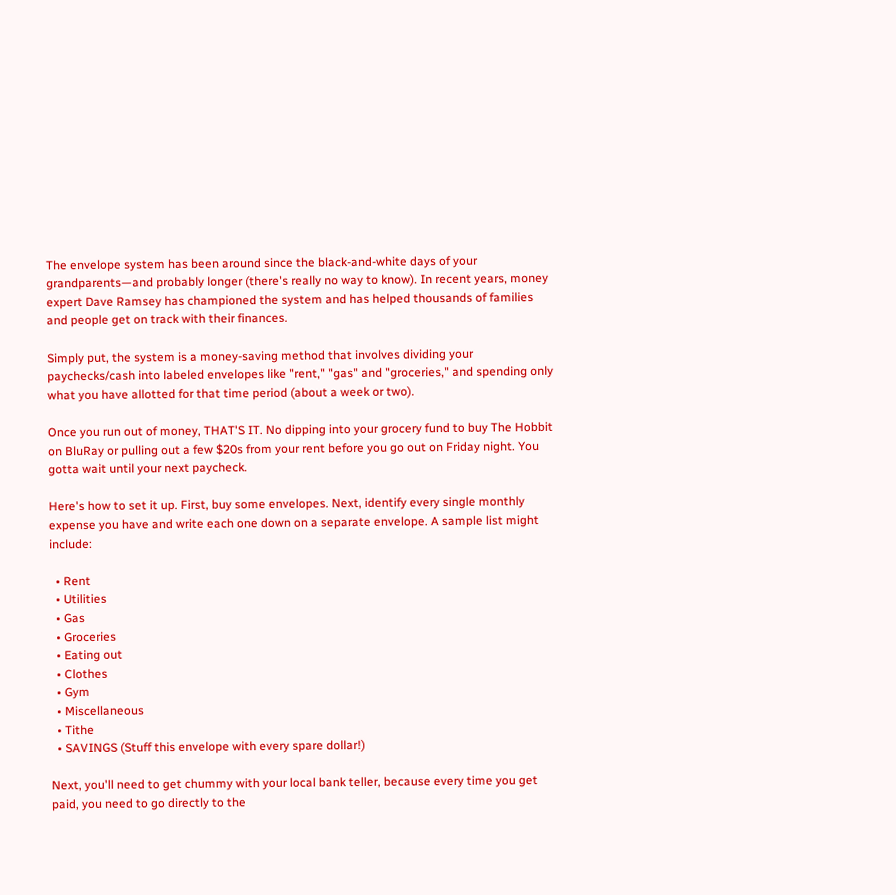The envelope system has been around since the black-and-white days of your grandparents—and probably longer (there's really no way to know). In recent years, money expert Dave Ramsey has championed the system and has helped thousands of families and people get on track with their finances.

Simply put, the system is a money-saving method that involves dividing your paychecks/cash into labeled envelopes like "rent," "gas" and "groceries," and spending only what you have allotted for that time period (about a week or two).

Once you run out of money, THAT'S IT. No dipping into your grocery fund to buy The Hobbit on BluRay or pulling out a few $20s from your rent before you go out on Friday night. You gotta wait until your next paycheck.

Here's how to set it up. First, buy some envelopes. Next, identify every single monthly expense you have and write each one down on a separate envelope. A sample list might include:

  • Rent
  • Utilities
  • Gas
  • Groceries
  • Eating out
  • Clothes
  • Gym
  • Miscellaneous
  • Tithe
  • SAVINGS (Stuff this envelope with every spare dollar!)

Next, you'll need to get chummy with your local bank teller, because every time you get paid, you need to go directly to the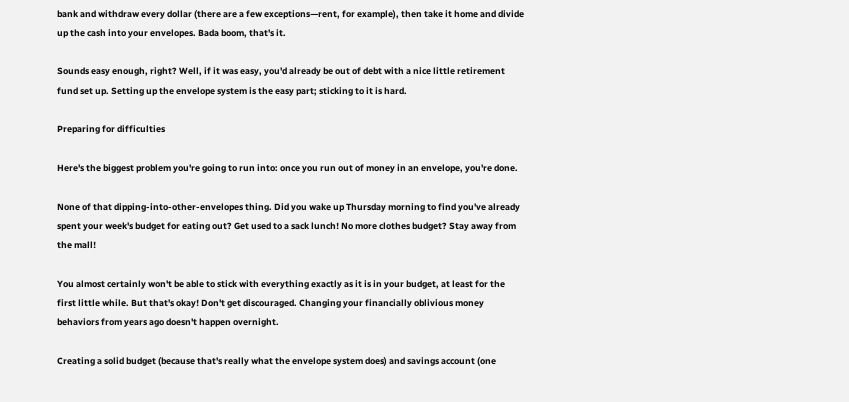bank and withdraw every dollar (there are a few exceptions—rent, for example), then take it home and divide up the cash into your envelopes. Bada boom, that's it.

Sounds easy enough, right? Well, if it was easy, you'd already be out of debt with a nice little retirement fund set up. Setting up the envelope system is the easy part; sticking to it is hard.

Preparing for difficulties

Here's the biggest problem you're going to run into: once you run out of money in an envelope, you're done.

None of that dipping-into-other-envelopes thing. Did you wake up Thursday morning to find you've already spent your week's budget for eating out? Get used to a sack lunch! No more clothes budget? Stay away from the mall!

You almost certainly won't be able to stick with everything exactly as it is in your budget, at least for the first little while. But that's okay! Don't get discouraged. Changing your financially oblivious money behaviors from years ago doesn't happen overnight.

Creating a solid budget (because that's really what the envelope system does) and savings account (one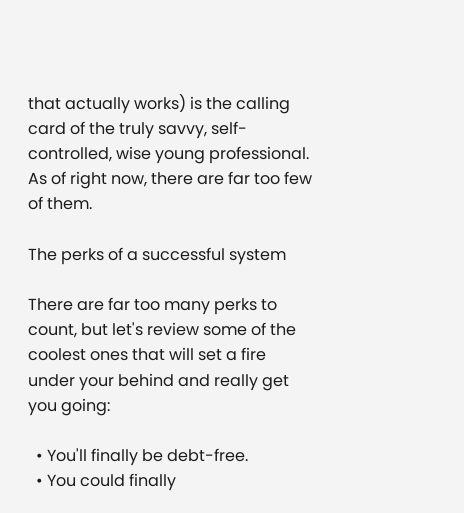that actually works) is the calling card of the truly savvy, self-controlled, wise young professional. As of right now, there are far too few of them.

The perks of a successful system

There are far too many perks to count, but let's review some of the coolest ones that will set a fire under your behind and really get you going:

  • You'll finally be debt-free.
  • You could finally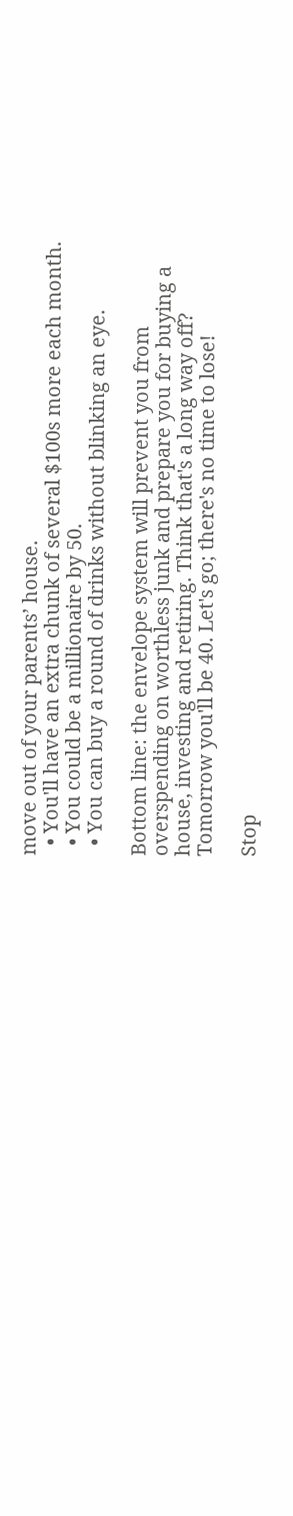move out of your parents’ house.
  • You'll have an extra chunk of several $100s more each month.
  • You could be a millionaire by 50.
  • You can buy a round of drinks without blinking an eye.

Bottom line: the envelope system will prevent you from overspending on worthless junk and prepare you for buying a house, investing and retiring. Think that's a long way off? Tomorrow you'll be 40. Let's go; there's no time to lose!

Stop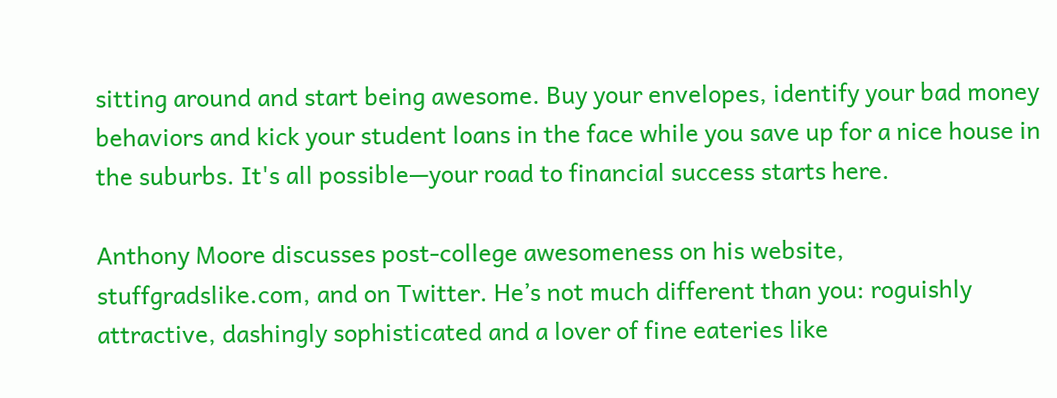sitting around and start being awesome. Buy your envelopes, identify your bad money behaviors and kick your student loans in the face while you save up for a nice house in the suburbs. It's all possible—your road to financial success starts here.

Anthony Moore discusses post-college awesomeness on his website, stuffgradslike.com, and on Twitter. He’s not much different than you: roguishly attractive, dashingly sophisticated and a lover of fine eateries like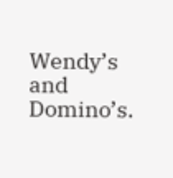Wendy’s and Domino’s.